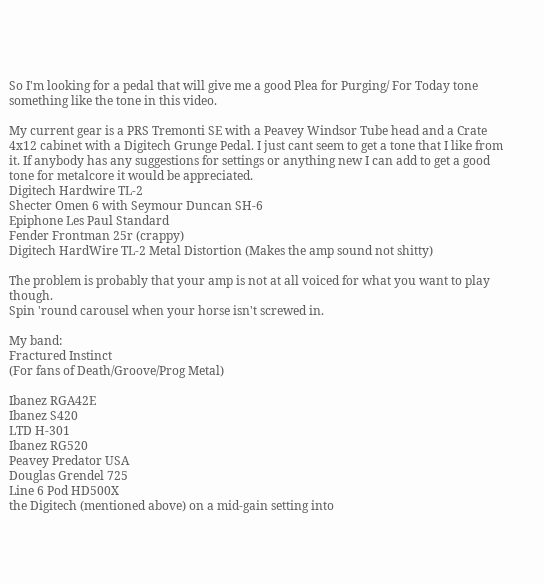So I'm looking for a pedal that will give me a good Plea for Purging/ For Today tone something like the tone in this video.

My current gear is a PRS Tremonti SE with a Peavey Windsor Tube head and a Crate 4x12 cabinet with a Digitech Grunge Pedal. I just cant seem to get a tone that I like from it. If anybody has any suggestions for settings or anything new I can add to get a good tone for metalcore it would be appreciated.
Digitech Hardwire TL-2
Shecter Omen 6 with Seymour Duncan SH-6
Epiphone Les Paul Standard
Fender Frontman 25r (crappy)
Digitech HardWire TL-2 Metal Distortion (Makes the amp sound not shitty)

The problem is probably that your amp is not at all voiced for what you want to play though.
Spin 'round carousel when your horse isn't screwed in.

My band:
Fractured Instinct
(For fans of Death/Groove/Prog Metal)

Ibanez RGA42E
Ibanez S420
LTD H-301
Ibanez RG520
Peavey Predator USA
Douglas Grendel 725
Line 6 Pod HD500X
the Digitech (mentioned above) on a mid-gain setting into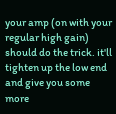your amp (on with your regular high gain) should do the trick. it'll tighten up the low end and give you some more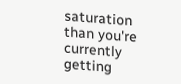saturation than you're currently getting